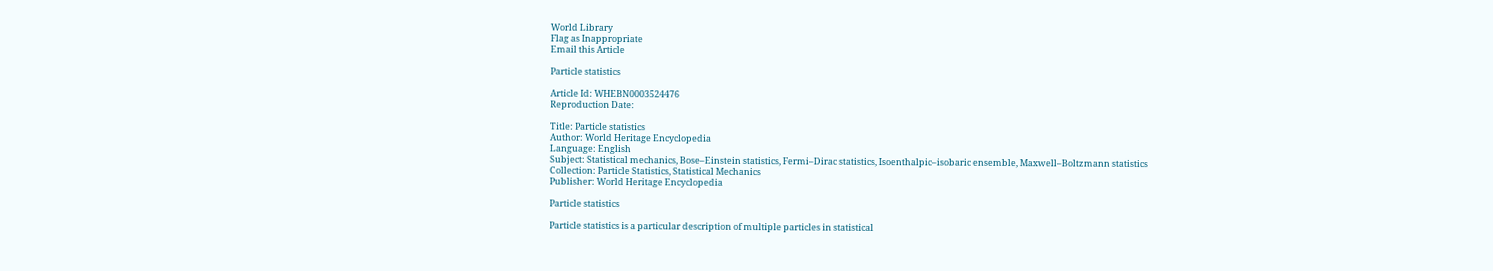World Library
Flag as Inappropriate
Email this Article

Particle statistics

Article Id: WHEBN0003524476
Reproduction Date:

Title: Particle statistics
Author: World Heritage Encyclopedia
Language: English
Subject: Statistical mechanics, Bose–Einstein statistics, Fermi–Dirac statistics, Isoenthalpic–isobaric ensemble, Maxwell–Boltzmann statistics
Collection: Particle Statistics, Statistical Mechanics
Publisher: World Heritage Encyclopedia

Particle statistics

Particle statistics is a particular description of multiple particles in statistical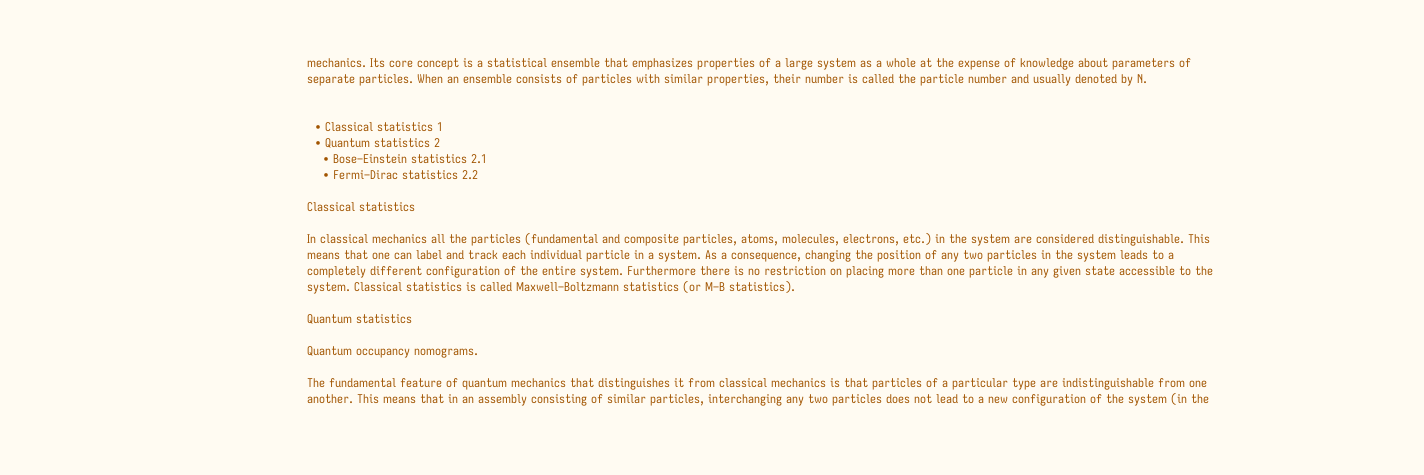mechanics. Its core concept is a statistical ensemble that emphasizes properties of a large system as a whole at the expense of knowledge about parameters of separate particles. When an ensemble consists of particles with similar properties, their number is called the particle number and usually denoted by N.


  • Classical statistics 1
  • Quantum statistics 2
    • Bose–Einstein statistics 2.1
    • Fermi–Dirac statistics 2.2

Classical statistics

In classical mechanics all the particles (fundamental and composite particles, atoms, molecules, electrons, etc.) in the system are considered distinguishable. This means that one can label and track each individual particle in a system. As a consequence, changing the position of any two particles in the system leads to a completely different configuration of the entire system. Furthermore there is no restriction on placing more than one particle in any given state accessible to the system. Classical statistics is called Maxwell–Boltzmann statistics (or M–B statistics).

Quantum statistics

Quantum occupancy nomograms.

The fundamental feature of quantum mechanics that distinguishes it from classical mechanics is that particles of a particular type are indistinguishable from one another. This means that in an assembly consisting of similar particles, interchanging any two particles does not lead to a new configuration of the system (in the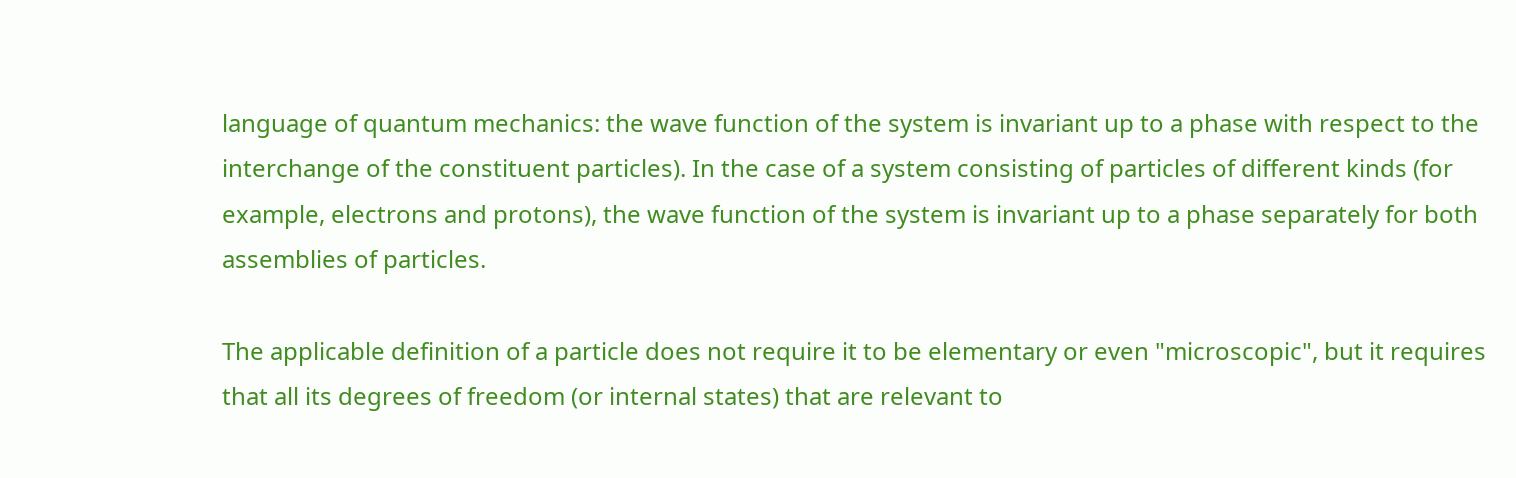language of quantum mechanics: the wave function of the system is invariant up to a phase with respect to the interchange of the constituent particles). In the case of a system consisting of particles of different kinds (for example, electrons and protons), the wave function of the system is invariant up to a phase separately for both assemblies of particles.

The applicable definition of a particle does not require it to be elementary or even "microscopic", but it requires that all its degrees of freedom (or internal states) that are relevant to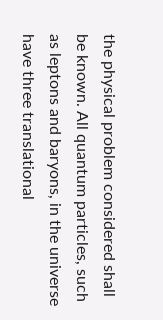the physical problem considered shall be known. All quantum particles, such as leptons and baryons, in the universe have three translational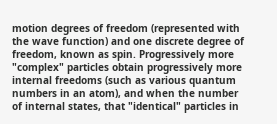motion degrees of freedom (represented with the wave function) and one discrete degree of freedom, known as spin. Progressively more "complex" particles obtain progressively more internal freedoms (such as various quantum numbers in an atom), and when the number of internal states, that "identical" particles in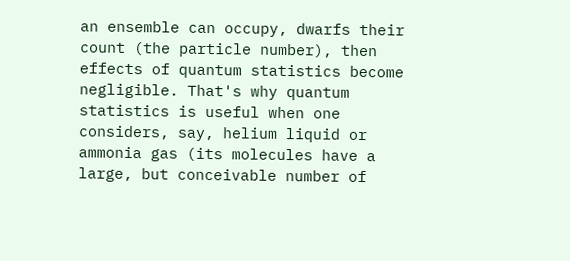an ensemble can occupy, dwarfs their count (the particle number), then effects of quantum statistics become negligible. That's why quantum statistics is useful when one considers, say, helium liquid or ammonia gas (its molecules have a large, but conceivable number of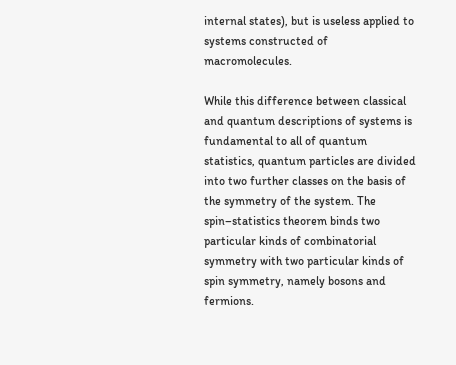internal states), but is useless applied to systems constructed of macromolecules.

While this difference between classical and quantum descriptions of systems is fundamental to all of quantum statistics, quantum particles are divided into two further classes on the basis of the symmetry of the system. The spin–statistics theorem binds two particular kinds of combinatorial symmetry with two particular kinds of spin symmetry, namely bosons and fermions.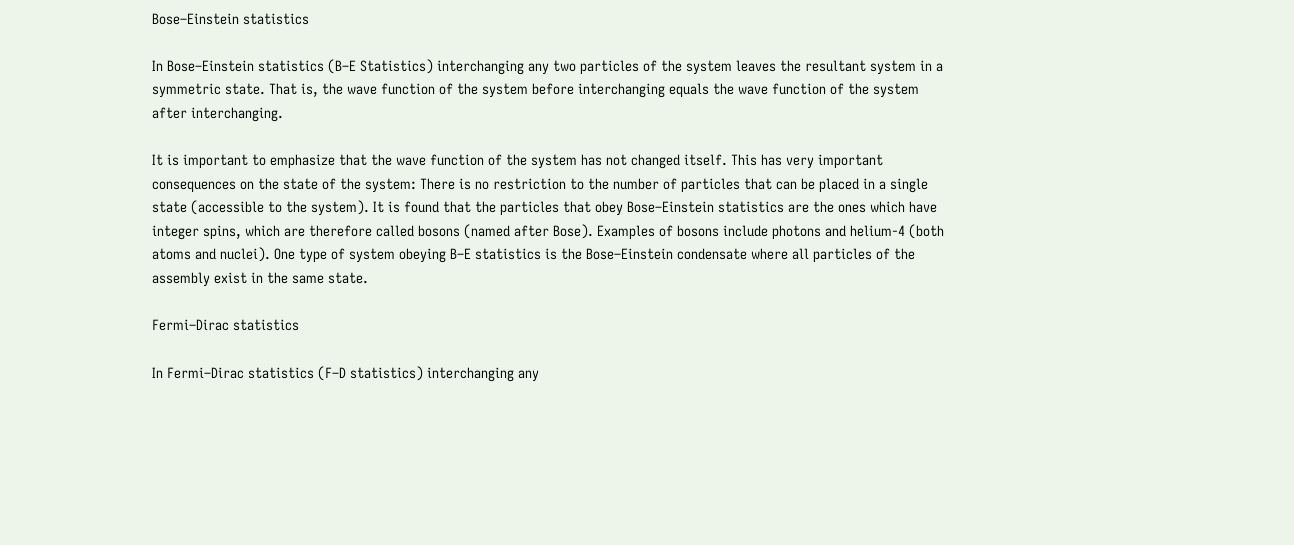Bose–Einstein statistics

In Bose–Einstein statistics (B–E Statistics) interchanging any two particles of the system leaves the resultant system in a symmetric state. That is, the wave function of the system before interchanging equals the wave function of the system after interchanging.

It is important to emphasize that the wave function of the system has not changed itself. This has very important consequences on the state of the system: There is no restriction to the number of particles that can be placed in a single state (accessible to the system). It is found that the particles that obey Bose–Einstein statistics are the ones which have integer spins, which are therefore called bosons (named after Bose). Examples of bosons include photons and helium-4 (both atoms and nuclei). One type of system obeying B–E statistics is the Bose–Einstein condensate where all particles of the assembly exist in the same state.

Fermi–Dirac statistics

In Fermi–Dirac statistics (F–D statistics) interchanging any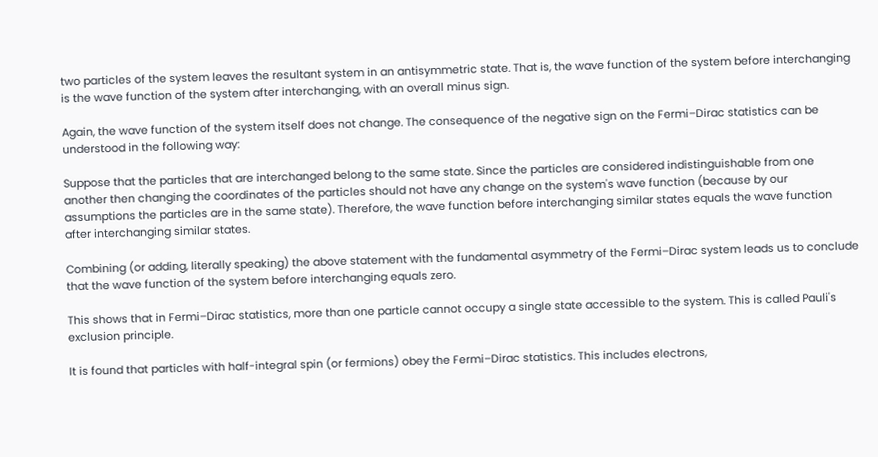two particles of the system leaves the resultant system in an antisymmetric state. That is, the wave function of the system before interchanging is the wave function of the system after interchanging, with an overall minus sign.

Again, the wave function of the system itself does not change. The consequence of the negative sign on the Fermi–Dirac statistics can be understood in the following way:

Suppose that the particles that are interchanged belong to the same state. Since the particles are considered indistinguishable from one another then changing the coordinates of the particles should not have any change on the system's wave function (because by our assumptions the particles are in the same state). Therefore, the wave function before interchanging similar states equals the wave function after interchanging similar states.

Combining (or adding, literally speaking) the above statement with the fundamental asymmetry of the Fermi–Dirac system leads us to conclude that the wave function of the system before interchanging equals zero.

This shows that in Fermi–Dirac statistics, more than one particle cannot occupy a single state accessible to the system. This is called Pauli's exclusion principle.

It is found that particles with half-integral spin (or fermions) obey the Fermi–Dirac statistics. This includes electrons,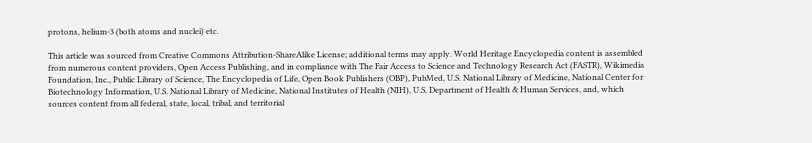protons, helium-3 (both atoms and nuclei) etc.

This article was sourced from Creative Commons Attribution-ShareAlike License; additional terms may apply. World Heritage Encyclopedia content is assembled from numerous content providers, Open Access Publishing, and in compliance with The Fair Access to Science and Technology Research Act (FASTR), Wikimedia Foundation, Inc., Public Library of Science, The Encyclopedia of Life, Open Book Publishers (OBP), PubMed, U.S. National Library of Medicine, National Center for Biotechnology Information, U.S. National Library of Medicine, National Institutes of Health (NIH), U.S. Department of Health & Human Services, and, which sources content from all federal, state, local, tribal, and territorial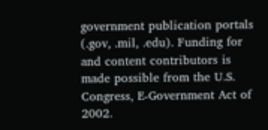government publication portals (.gov, .mil, .edu). Funding for and content contributors is made possible from the U.S. Congress, E-Government Act of 2002.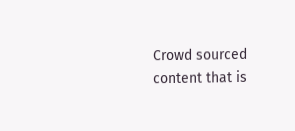Crowd sourced content that is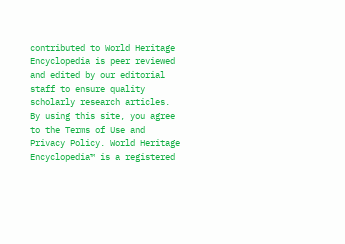contributed to World Heritage Encyclopedia is peer reviewed and edited by our editorial staff to ensure quality scholarly research articles.
By using this site, you agree to the Terms of Use and Privacy Policy. World Heritage Encyclopedia™ is a registered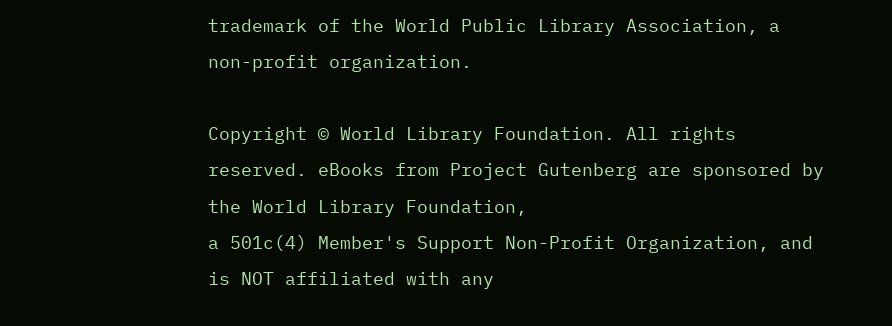trademark of the World Public Library Association, a non-profit organization.

Copyright © World Library Foundation. All rights reserved. eBooks from Project Gutenberg are sponsored by the World Library Foundation,
a 501c(4) Member's Support Non-Profit Organization, and is NOT affiliated with any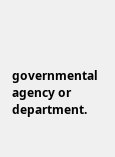governmental agency or department.